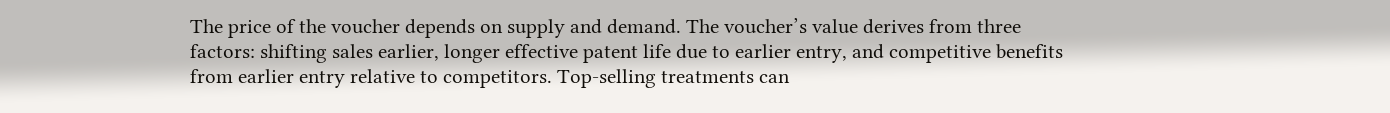The price of the voucher depends on supply and demand. The voucher’s value derives from three factors: shifting sales earlier, longer effective patent life due to earlier entry, and competitive benefits from earlier entry relative to competitors. Top-selling treatments can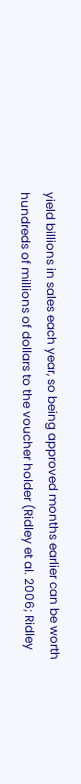yield billions in sales each year, so being approved months earlier can be worth hundreds of millions of dollars to the voucher holder (Ridley et al. 2006; Ridley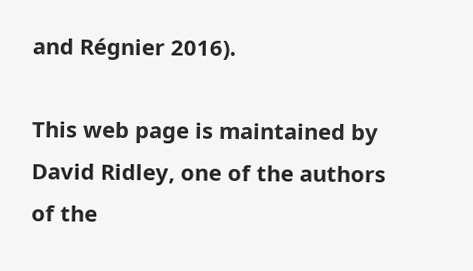and Régnier 2016).

This web page is maintained by David Ridley, one of the authors of the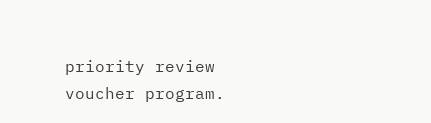priority review voucher program.